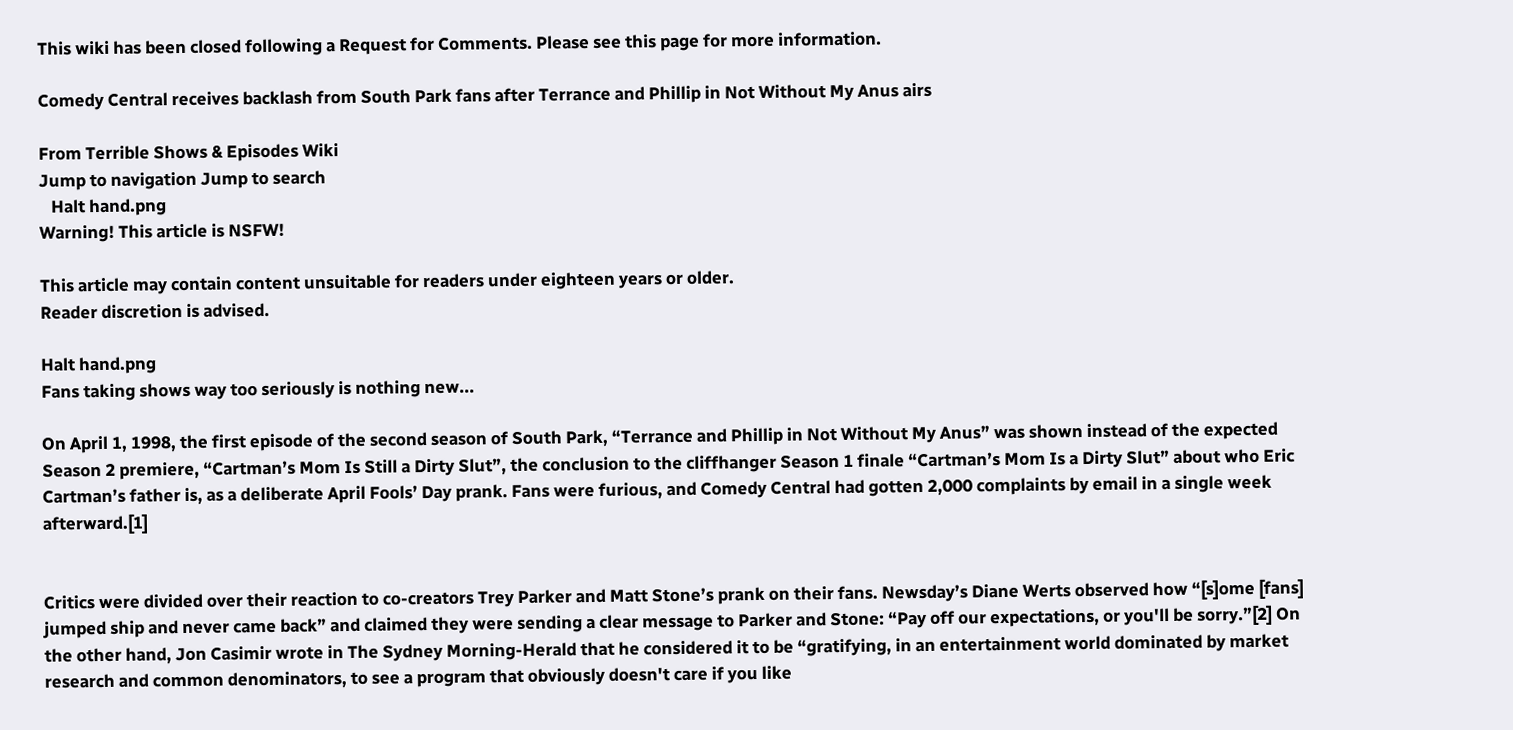This wiki has been closed following a Request for Comments. Please see this page for more information.

Comedy Central receives backlash from South Park fans after Terrance and Phillip in Not Without My Anus airs

From Terrible Shows & Episodes Wiki
Jump to navigation Jump to search
   Halt hand.png
Warning! This article is NSFW!

This article may contain content unsuitable for readers under eighteen years or older.
Reader discretion is advised.

Halt hand.png
Fans taking shows way too seriously is nothing new...

On April 1, 1998, the first episode of the second season of South Park, “Terrance and Phillip in Not Without My Anus” was shown instead of the expected Season 2 premiere, “Cartman’s Mom Is Still a Dirty Slut”, the conclusion to the cliffhanger Season 1 finale “Cartman’s Mom Is a Dirty Slut” about who Eric Cartman’s father is, as a deliberate April Fools’ Day prank. Fans were furious, and Comedy Central had gotten 2,000 complaints by email in a single week afterward.[1]


Critics were divided over their reaction to co-creators Trey Parker and Matt Stone’s prank on their fans. Newsday’s Diane Werts observed how “[s]ome [fans] jumped ship and never came back” and claimed they were sending a clear message to Parker and Stone: “Pay off our expectations, or you'll be sorry.”[2] On the other hand, Jon Casimir wrote in The Sydney Morning-Herald that he considered it to be “gratifying, in an entertainment world dominated by market research and common denominators, to see a program that obviously doesn't care if you like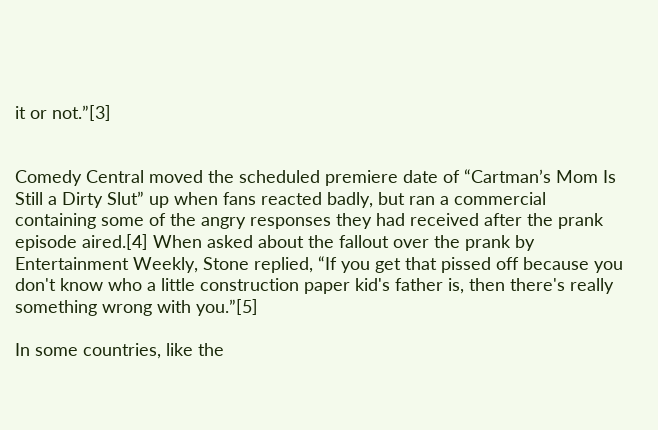it or not.”[3]


Comedy Central moved the scheduled premiere date of “Cartman’s Mom Is Still a Dirty Slut” up when fans reacted badly, but ran a commercial containing some of the angry responses they had received after the prank episode aired.[4] When asked about the fallout over the prank by Entertainment Weekly, Stone replied, “If you get that pissed off because you don't know who a little construction paper kid's father is, then there's really something wrong with you.”[5]

In some countries, like the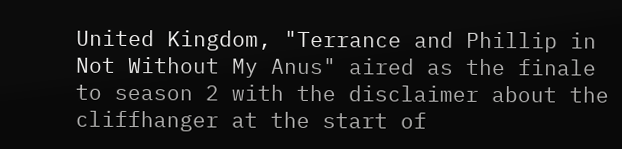United Kingdom, "Terrance and Phillip in Not Without My Anus" aired as the finale to season 2 with the disclaimer about the cliffhanger at the start of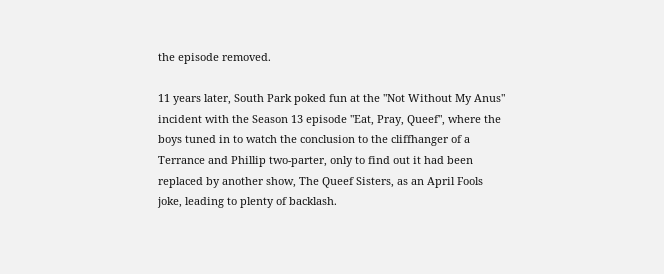the episode removed.

11 years later, South Park poked fun at the "Not Without My Anus" incident with the Season 13 episode "Eat, Pray, Queef", where the boys tuned in to watch the conclusion to the cliffhanger of a Terrance and Phillip two-parter, only to find out it had been replaced by another show, The Queef Sisters, as an April Fools joke, leading to plenty of backlash.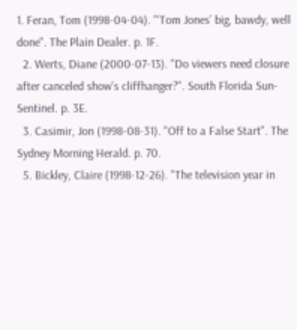1. Feran, Tom (1998-04-04). "‘Tom Jones’ big, bawdy, well done". The Plain Dealer. p. 1F.
  2. Werts, Diane (2000-07-13). "Do viewers need closure after canceled show's cliffhanger?". South Florida Sun-Sentinel. p. 3E.
  3. Casimir, Jon (1998-08-31). "Off to a False Start". The Sydney Morning Herald. p. 70.
  5. Bickley, Claire (1998-12-26). "The television year in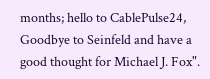months; hello to CablePulse24, Goodbye to Seinfeld and have a good thought for Michael J. Fox".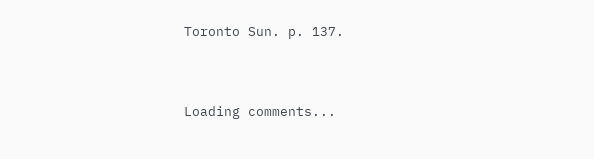Toronto Sun. p. 137.


Loading comments...